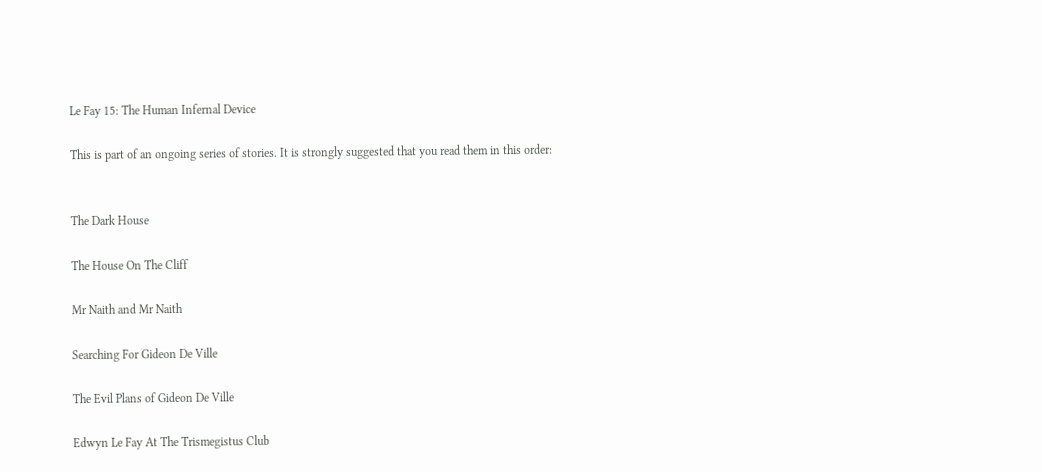Le Fay 15: The Human Infernal Device

This is part of an ongoing series of stories. It is strongly suggested that you read them in this order:


The Dark House

The House On The Cliff

Mr Naith and Mr Naith

Searching For Gideon De Ville

The Evil Plans of Gideon De Ville

Edwyn Le Fay At The Trismegistus Club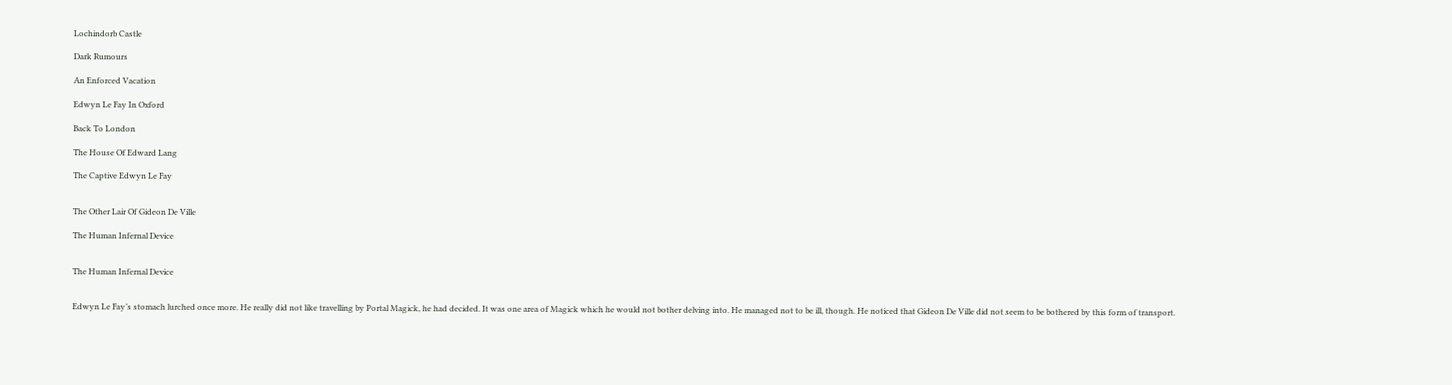Lochindorb Castle

Dark Rumours

An Enforced Vacation

Edwyn Le Fay In Oxford

Back To London

The House Of Edward Lang

The Captive Edwyn Le Fay


The Other Lair Of Gideon De Ville

The Human Infernal Device


The Human Infernal Device


Edwyn Le Fay’s stomach lurched once more. He really did not like travelling by Portal Magick, he had decided. It was one area of Magick which he would not bother delving into. He managed not to be ill, though. He noticed that Gideon De Ville did not seem to be bothered by this form of transport.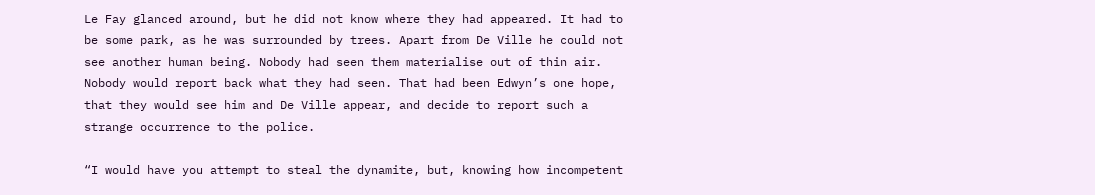Le Fay glanced around, but he did not know where they had appeared. It had to be some park, as he was surrounded by trees. Apart from De Ville he could not see another human being. Nobody had seen them materialise out of thin air. Nobody would report back what they had seen. That had been Edwyn’s one hope, that they would see him and De Ville appear, and decide to report such a strange occurrence to the police.

“I would have you attempt to steal the dynamite, but, knowing how incompetent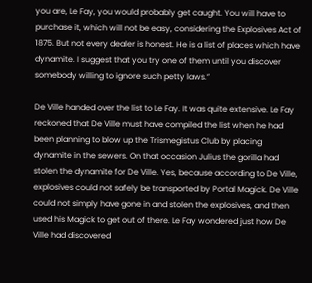you are, Le Fay, you would probably get caught. You will have to purchase it, which will not be easy, considering the Explosives Act of 1875. But not every dealer is honest. He is a list of places which have dynamite. I suggest that you try one of them until you discover somebody willing to ignore such petty laws.”

De Ville handed over the list to Le Fay. It was quite extensive. Le Fay reckoned that De Ville must have compiled the list when he had been planning to blow up the Trismegistus Club by placing dynamite in the sewers. On that occasion Julius the gorilla had stolen the dynamite for De Ville. Yes, because according to De Ville, explosives could not safely be transported by Portal Magick. De Ville could not simply have gone in and stolen the explosives, and then used his Magick to get out of there. Le Fay wondered just how De Ville had discovered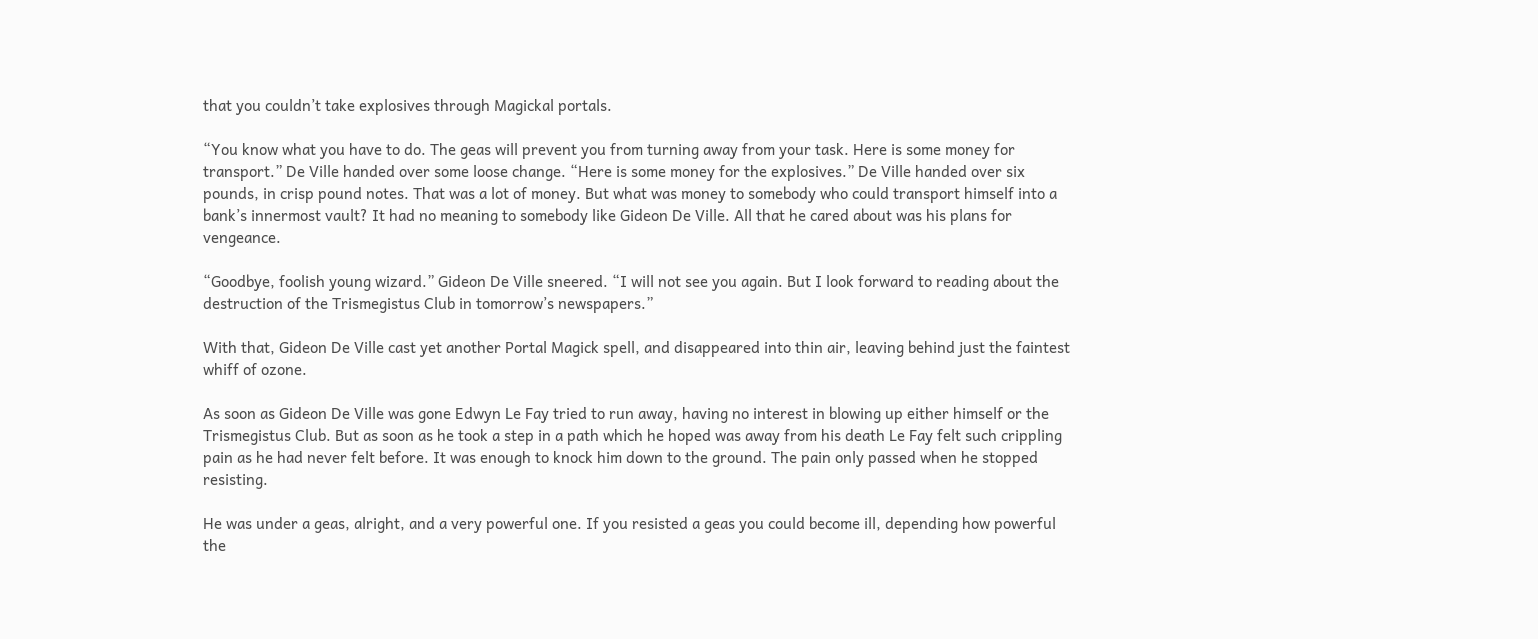that you couldn’t take explosives through Magickal portals.

“You know what you have to do. The geas will prevent you from turning away from your task. Here is some money for transport.” De Ville handed over some loose change. “Here is some money for the explosives.” De Ville handed over six pounds, in crisp pound notes. That was a lot of money. But what was money to somebody who could transport himself into a bank’s innermost vault? It had no meaning to somebody like Gideon De Ville. All that he cared about was his plans for vengeance.

“Goodbye, foolish young wizard.” Gideon De Ville sneered. “I will not see you again. But I look forward to reading about the destruction of the Trismegistus Club in tomorrow’s newspapers.”

With that, Gideon De Ville cast yet another Portal Magick spell, and disappeared into thin air, leaving behind just the faintest whiff of ozone.

As soon as Gideon De Ville was gone Edwyn Le Fay tried to run away, having no interest in blowing up either himself or the Trismegistus Club. But as soon as he took a step in a path which he hoped was away from his death Le Fay felt such crippling pain as he had never felt before. It was enough to knock him down to the ground. The pain only passed when he stopped resisting.

He was under a geas, alright, and a very powerful one. If you resisted a geas you could become ill, depending how powerful the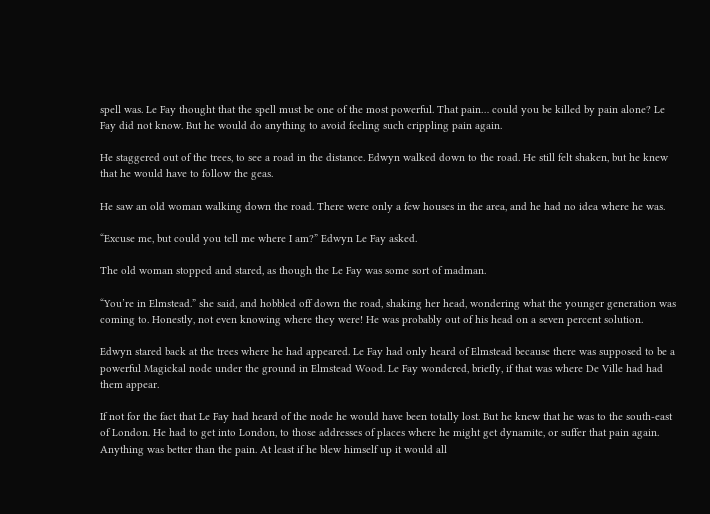spell was. Le Fay thought that the spell must be one of the most powerful. That pain… could you be killed by pain alone? Le Fay did not know. But he would do anything to avoid feeling such crippling pain again.

He staggered out of the trees, to see a road in the distance. Edwyn walked down to the road. He still felt shaken, but he knew that he would have to follow the geas.

He saw an old woman walking down the road. There were only a few houses in the area, and he had no idea where he was.

“Excuse me, but could you tell me where I am?” Edwyn Le Fay asked.

The old woman stopped and stared, as though the Le Fay was some sort of madman.

“You’re in Elmstead.” she said, and hobbled off down the road, shaking her head, wondering what the younger generation was coming to. Honestly, not even knowing where they were! He was probably out of his head on a seven percent solution.

Edwyn stared back at the trees where he had appeared. Le Fay had only heard of Elmstead because there was supposed to be a powerful Magickal node under the ground in Elmstead Wood. Le Fay wondered, briefly, if that was where De Ville had had them appear.

If not for the fact that Le Fay had heard of the node he would have been totally lost. But he knew that he was to the south-east of London. He had to get into London, to those addresses of places where he might get dynamite, or suffer that pain again. Anything was better than the pain. At least if he blew himself up it would all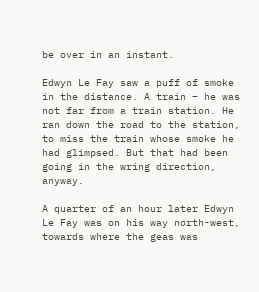be over in an instant.

Edwyn Le Fay saw a puff of smoke in the distance. A train – he was not far from a train station. He ran down the road to the station, to miss the train whose smoke he had glimpsed. But that had been going in the wring direction, anyway.

A quarter of an hour later Edwyn Le Fay was on his way north-west, towards where the geas was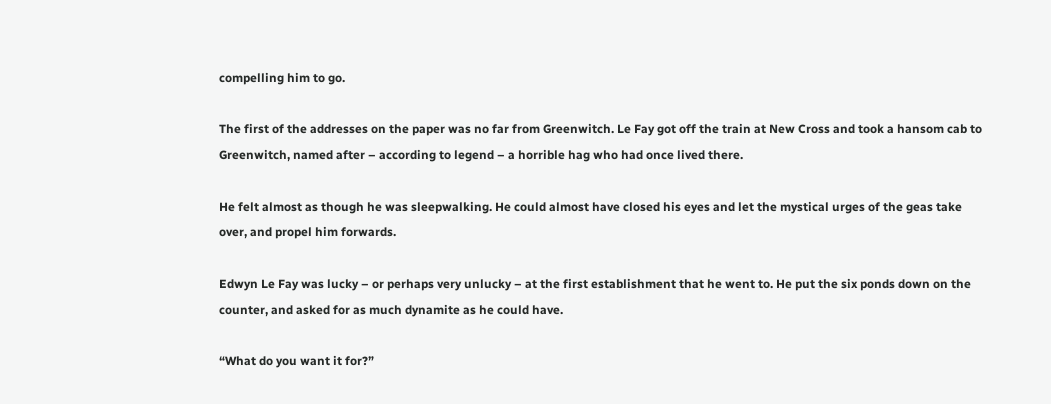compelling him to go.

The first of the addresses on the paper was no far from Greenwitch. Le Fay got off the train at New Cross and took a hansom cab to Greenwitch, named after – according to legend – a horrible hag who had once lived there.

He felt almost as though he was sleepwalking. He could almost have closed his eyes and let the mystical urges of the geas take over, and propel him forwards.

Edwyn Le Fay was lucky – or perhaps very unlucky – at the first establishment that he went to. He put the six ponds down on the counter, and asked for as much dynamite as he could have.

“What do you want it for?”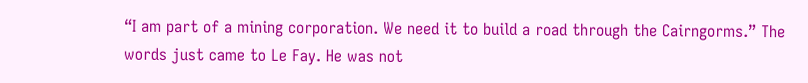“I am part of a mining corporation. We need it to build a road through the Cairngorms.” The words just came to Le Fay. He was not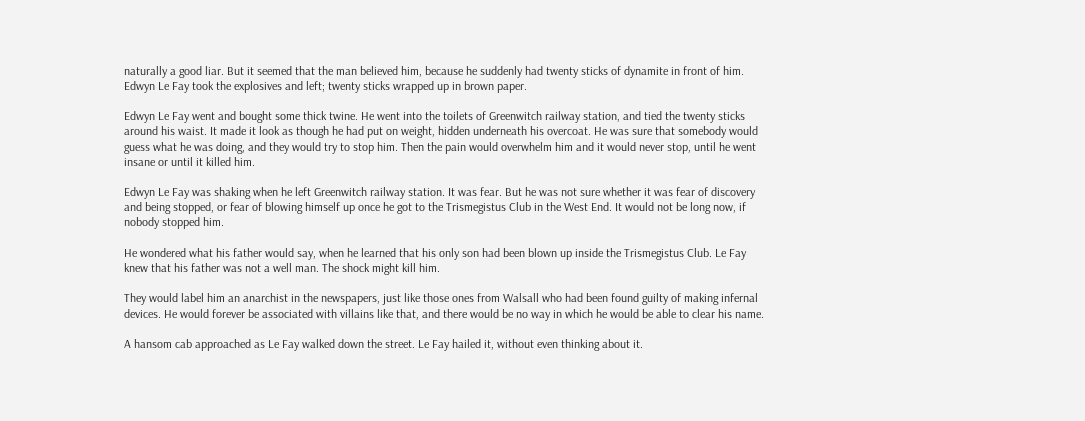naturally a good liar. But it seemed that the man believed him, because he suddenly had twenty sticks of dynamite in front of him. Edwyn Le Fay took the explosives and left; twenty sticks wrapped up in brown paper.

Edwyn Le Fay went and bought some thick twine. He went into the toilets of Greenwitch railway station, and tied the twenty sticks around his waist. It made it look as though he had put on weight, hidden underneath his overcoat. He was sure that somebody would guess what he was doing, and they would try to stop him. Then the pain would overwhelm him and it would never stop, until he went insane or until it killed him.

Edwyn Le Fay was shaking when he left Greenwitch railway station. It was fear. But he was not sure whether it was fear of discovery and being stopped, or fear of blowing himself up once he got to the Trismegistus Club in the West End. It would not be long now, if nobody stopped him.

He wondered what his father would say, when he learned that his only son had been blown up inside the Trismegistus Club. Le Fay knew that his father was not a well man. The shock might kill him.

They would label him an anarchist in the newspapers, just like those ones from Walsall who had been found guilty of making infernal devices. He would forever be associated with villains like that, and there would be no way in which he would be able to clear his name.

A hansom cab approached as Le Fay walked down the street. Le Fay hailed it, without even thinking about it.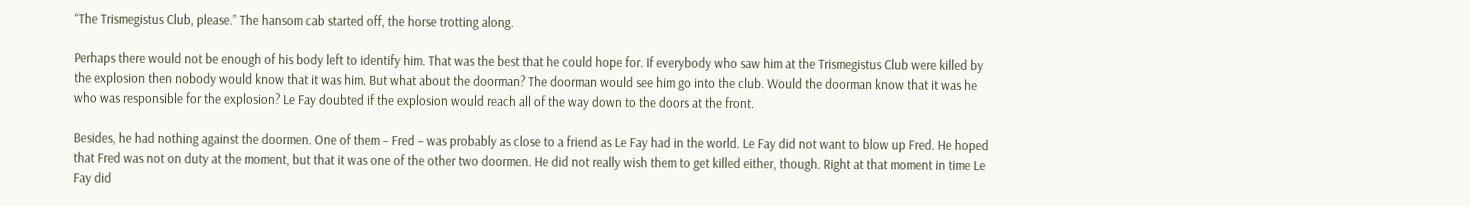“The Trismegistus Club, please.” The hansom cab started off, the horse trotting along.

Perhaps there would not be enough of his body left to identify him. That was the best that he could hope for. If everybody who saw him at the Trismegistus Club were killed by the explosion then nobody would know that it was him. But what about the doorman? The doorman would see him go into the club. Would the doorman know that it was he who was responsible for the explosion? Le Fay doubted if the explosion would reach all of the way down to the doors at the front.

Besides, he had nothing against the doormen. One of them – Fred – was probably as close to a friend as Le Fay had in the world. Le Fay did not want to blow up Fred. He hoped that Fred was not on duty at the moment, but that it was one of the other two doormen. He did not really wish them to get killed either, though. Right at that moment in time Le Fay did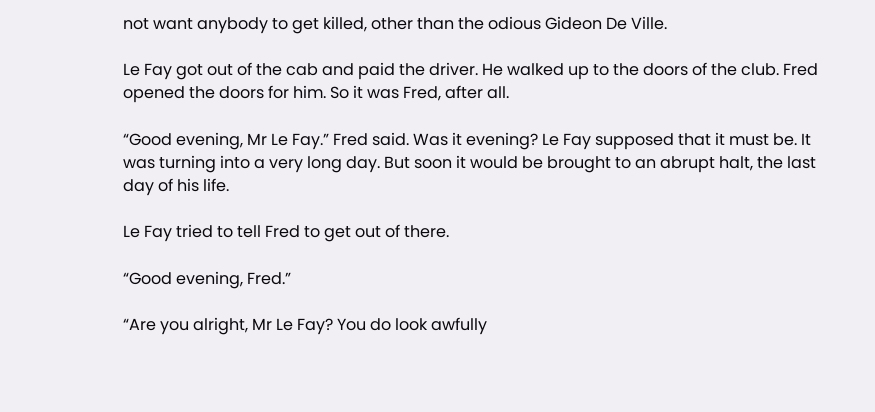not want anybody to get killed, other than the odious Gideon De Ville.

Le Fay got out of the cab and paid the driver. He walked up to the doors of the club. Fred opened the doors for him. So it was Fred, after all.

“Good evening, Mr Le Fay.” Fred said. Was it evening? Le Fay supposed that it must be. It was turning into a very long day. But soon it would be brought to an abrupt halt, the last day of his life.

Le Fay tried to tell Fred to get out of there.

“Good evening, Fred.”

“Are you alright, Mr Le Fay? You do look awfully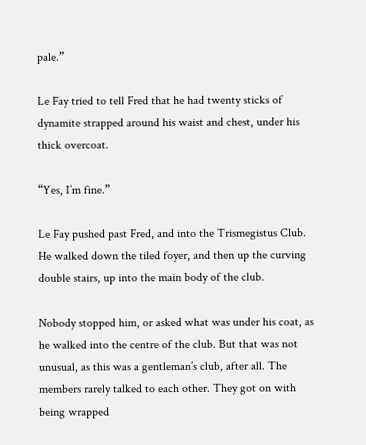pale.”

Le Fay tried to tell Fred that he had twenty sticks of dynamite strapped around his waist and chest, under his thick overcoat.

“Yes, I’m fine.”

Le Fay pushed past Fred, and into the Trismegistus Club. He walked down the tiled foyer, and then up the curving double stairs, up into the main body of the club.

Nobody stopped him, or asked what was under his coat, as he walked into the centre of the club. But that was not unusual, as this was a gentleman’s club, after all. The members rarely talked to each other. They got on with being wrapped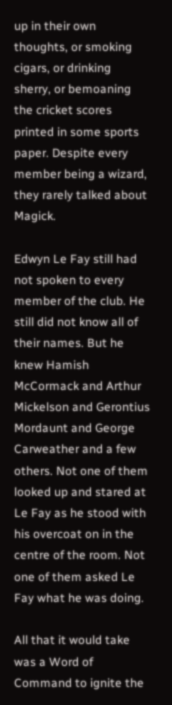up in their own thoughts, or smoking cigars, or drinking sherry, or bemoaning the cricket scores printed in some sports paper. Despite every member being a wizard, they rarely talked about Magick.

Edwyn Le Fay still had not spoken to every member of the club. He still did not know all of their names. But he knew Hamish McCormack and Arthur Mickelson and Gerontius Mordaunt and George Carweather and a few others. Not one of them looked up and stared at Le Fay as he stood with his overcoat on in the centre of the room. Not one of them asked Le Fay what he was doing.

All that it would take was a Word of Command to ignite the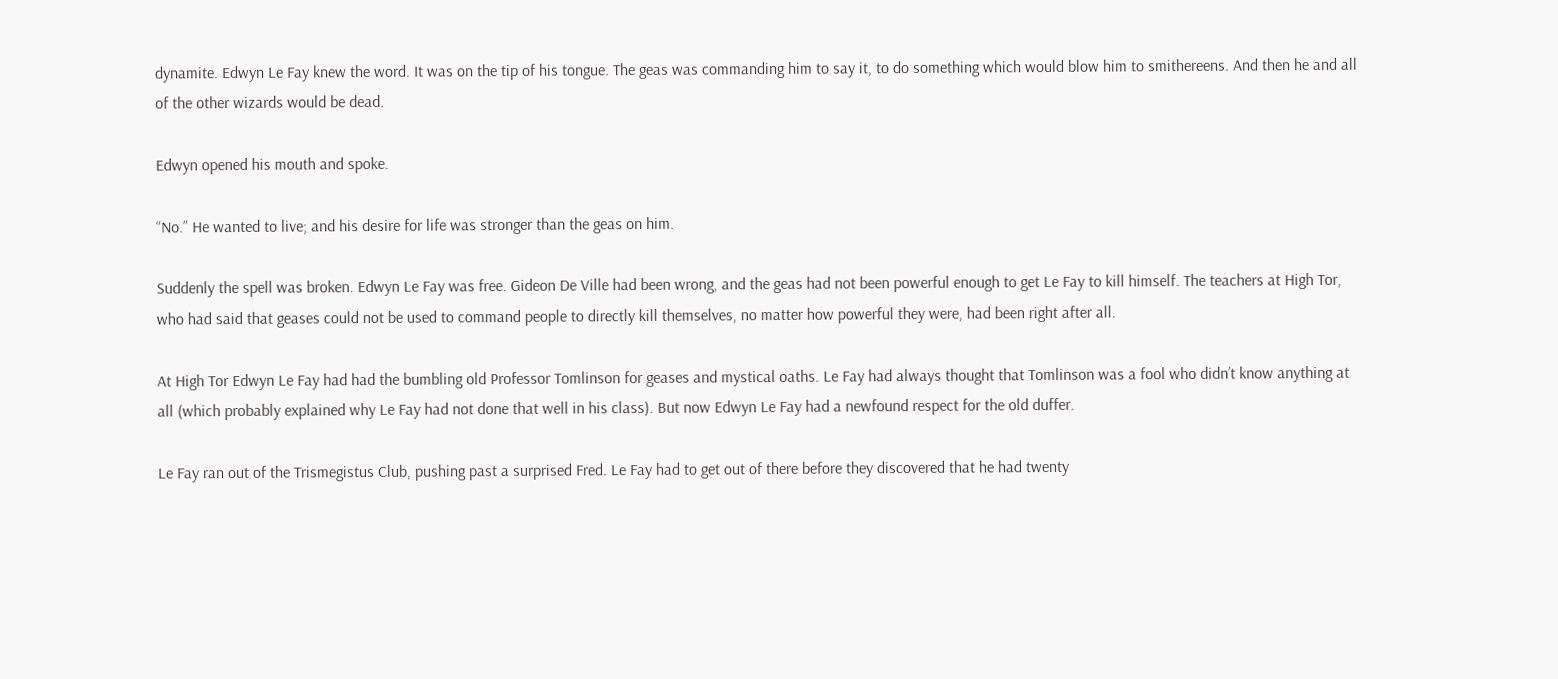dynamite. Edwyn Le Fay knew the word. It was on the tip of his tongue. The geas was commanding him to say it, to do something which would blow him to smithereens. And then he and all of the other wizards would be dead.

Edwyn opened his mouth and spoke.

“No.” He wanted to live; and his desire for life was stronger than the geas on him.

Suddenly the spell was broken. Edwyn Le Fay was free. Gideon De Ville had been wrong, and the geas had not been powerful enough to get Le Fay to kill himself. The teachers at High Tor, who had said that geases could not be used to command people to directly kill themselves, no matter how powerful they were, had been right after all.

At High Tor Edwyn Le Fay had had the bumbling old Professor Tomlinson for geases and mystical oaths. Le Fay had always thought that Tomlinson was a fool who didn’t know anything at all (which probably explained why Le Fay had not done that well in his class). But now Edwyn Le Fay had a newfound respect for the old duffer.

Le Fay ran out of the Trismegistus Club, pushing past a surprised Fred. Le Fay had to get out of there before they discovered that he had twenty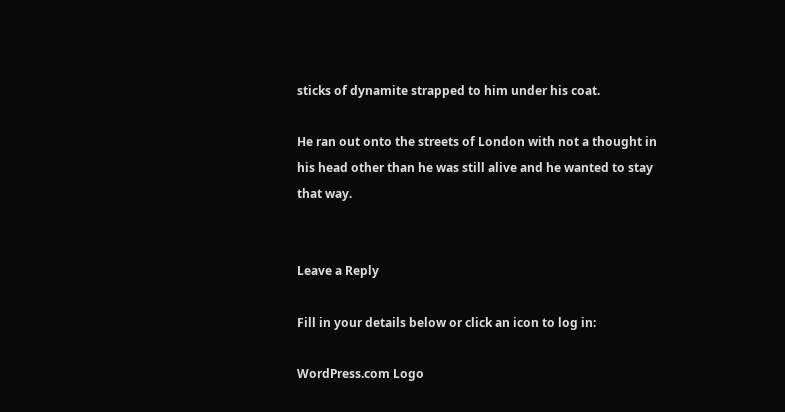sticks of dynamite strapped to him under his coat.

He ran out onto the streets of London with not a thought in his head other than he was still alive and he wanted to stay that way.


Leave a Reply

Fill in your details below or click an icon to log in:

WordPress.com Logo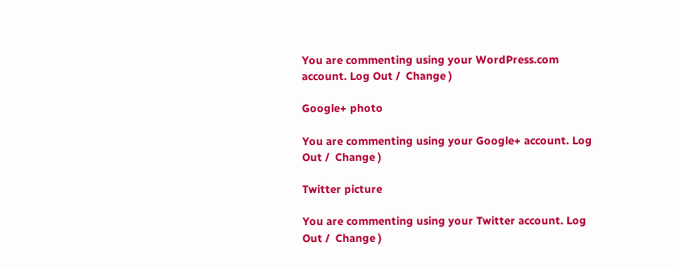You are commenting using your WordPress.com account. Log Out /  Change )

Google+ photo

You are commenting using your Google+ account. Log Out /  Change )

Twitter picture

You are commenting using your Twitter account. Log Out /  Change )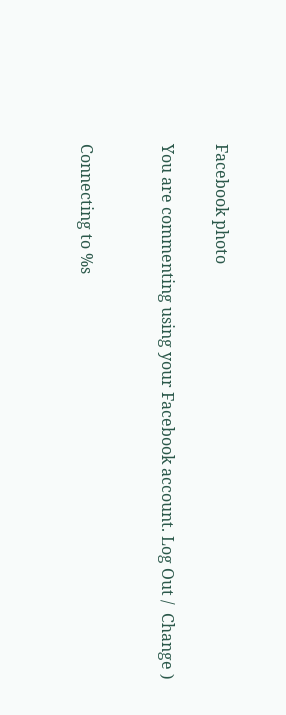Facebook photo

You are commenting using your Facebook account. Log Out /  Change )


Connecting to %s